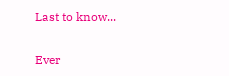Last to know...

Ever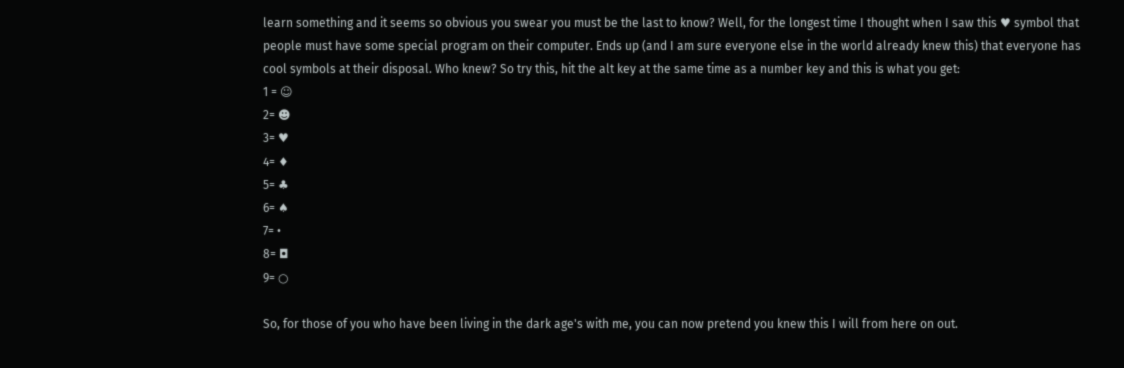learn something and it seems so obvious you swear you must be the last to know? Well, for the longest time I thought when I saw this ♥ symbol that people must have some special program on their computer. Ends up (and I am sure everyone else in the world already knew this) that everyone has cool symbols at their disposal. Who knew? So try this, hit the alt key at the same time as a number key and this is what you get:
1 = ☺
2= ☻
3= ♥
4= ♦
5= ♣
6= ♠
7= •
8= ◘
9= ○

So, for those of you who have been living in the dark age's with me, you can now pretend you knew this I will from here on out.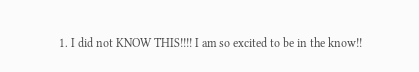1. I did not KNOW THIS!!!! I am so excited to be in the know!!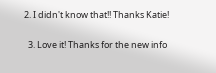2. I didn't know that!! Thanks Katie!

  3. Love it! Thanks for the new info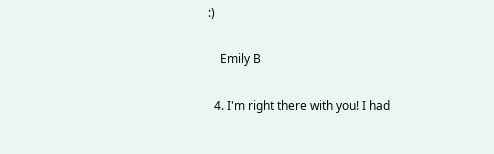:)

    Emily B

  4. I'm right there with you! I had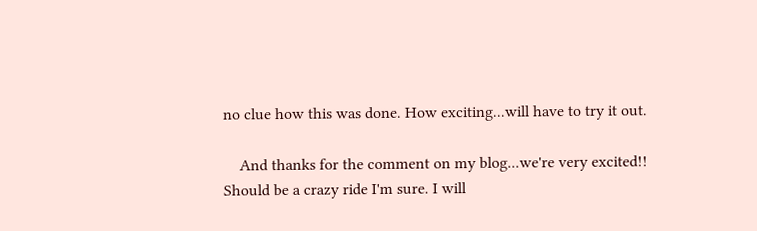no clue how this was done. How exciting...will have to try it out.

    And thanks for the comment on my blog...we're very excited!! Should be a crazy ride I'm sure. I will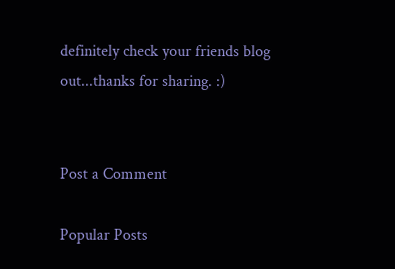definitely check your friends blog out...thanks for sharing. :)


Post a Comment

Popular Posts